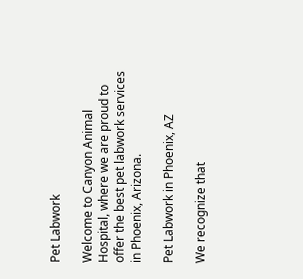Pet Labwork

Welcome to Canyon Animal Hospital, where we are proud to offer the best pet labwork services in Phoenix, Arizona.

Pet Labwork in Phoenix, AZ

We recognize that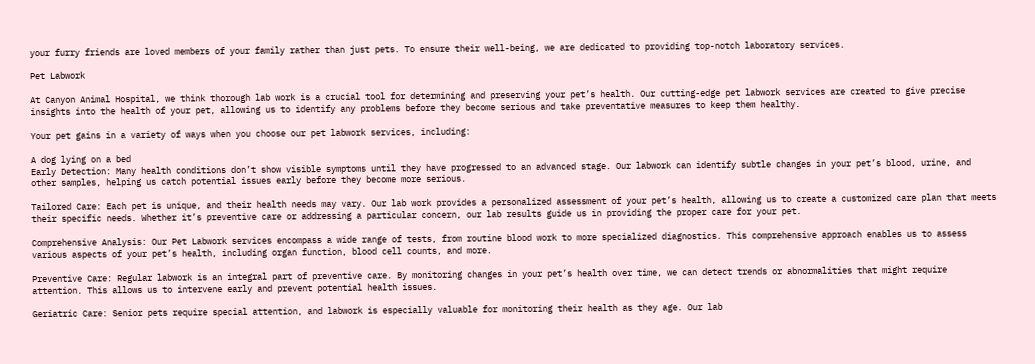your furry friends are loved members of your family rather than just pets. To ensure their well-being, we are dedicated to providing top-notch laboratory services.

Pet Labwork

At Canyon Animal Hospital, we think thorough lab work is a crucial tool for determining and preserving your pet’s health. Our cutting-edge pet labwork services are created to give precise insights into the health of your pet, allowing us to identify any problems before they become serious and take preventative measures to keep them healthy.

Your pet gains in a variety of ways when you choose our pet labwork services, including:

A dog lying on a bed
Early Detection: Many health conditions don’t show visible symptoms until they have progressed to an advanced stage. Our labwork can identify subtle changes in your pet’s blood, urine, and other samples, helping us catch potential issues early before they become more serious.

Tailored Care: Each pet is unique, and their health needs may vary. Our lab work provides a personalized assessment of your pet’s health, allowing us to create a customized care plan that meets their specific needs. Whether it’s preventive care or addressing a particular concern, our lab results guide us in providing the proper care for your pet.

Comprehensive Analysis: Our Pet Labwork services encompass a wide range of tests, from routine blood work to more specialized diagnostics. This comprehensive approach enables us to assess various aspects of your pet’s health, including organ function, blood cell counts, and more.

Preventive Care: Regular labwork is an integral part of preventive care. By monitoring changes in your pet’s health over time, we can detect trends or abnormalities that might require attention. This allows us to intervene early and prevent potential health issues.

Geriatric Care: Senior pets require special attention, and labwork is especially valuable for monitoring their health as they age. Our lab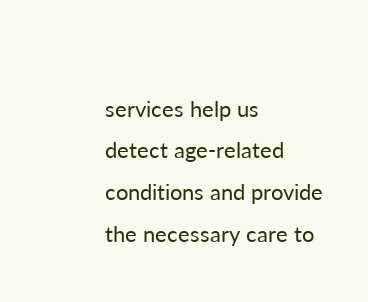services help us detect age-related conditions and provide the necessary care to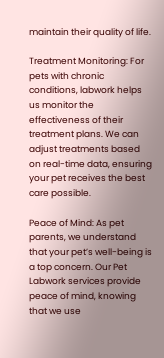maintain their quality of life.

Treatment Monitoring: For pets with chronic conditions, labwork helps us monitor the effectiveness of their treatment plans. We can adjust treatments based on real-time data, ensuring your pet receives the best care possible.

Peace of Mind: As pet parents, we understand that your pet’s well-being is a top concern. Our Pet Labwork services provide peace of mind, knowing that we use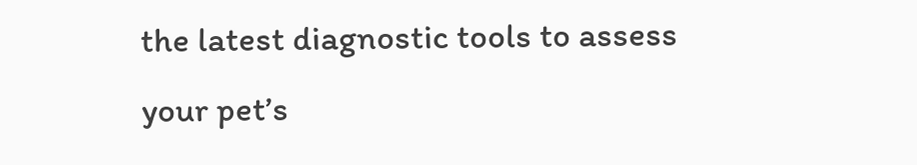the latest diagnostic tools to assess your pet’s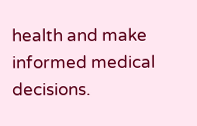health and make informed medical decisions.